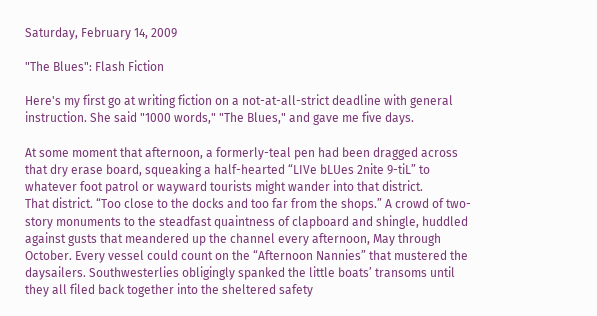Saturday, February 14, 2009

"The Blues": Flash Fiction

Here's my first go at writing fiction on a not-at-all-strict deadline with general instruction. She said "1000 words," "The Blues," and gave me five days.

At some moment that afternoon, a formerly-teal pen had been dragged across that dry erase board, squeaking a half-hearted “LIVe bLUes 2nite 9-tiL” to whatever foot patrol or wayward tourists might wander into that district.
That district. “Too close to the docks and too far from the shops.” A crowd of two-story monuments to the steadfast quaintness of clapboard and shingle, huddled against gusts that meandered up the channel every afternoon, May through October. Every vessel could count on the “Afternoon Nannies” that mustered the daysailers. Southwesterlies obligingly spanked the little boats’ transoms until they all filed back together into the sheltered safety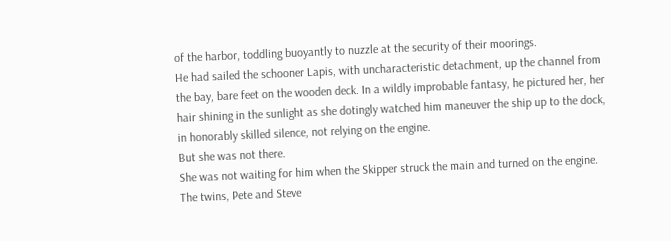of the harbor, toddling buoyantly to nuzzle at the security of their moorings.
He had sailed the schooner Lapis, with uncharacteristic detachment, up the channel from the bay, bare feet on the wooden deck. In a wildly improbable fantasy, he pictured her, her hair shining in the sunlight as she dotingly watched him maneuver the ship up to the dock, in honorably skilled silence, not relying on the engine.
But she was not there.
She was not waiting for him when the Skipper struck the main and turned on the engine. The twins, Pete and Steve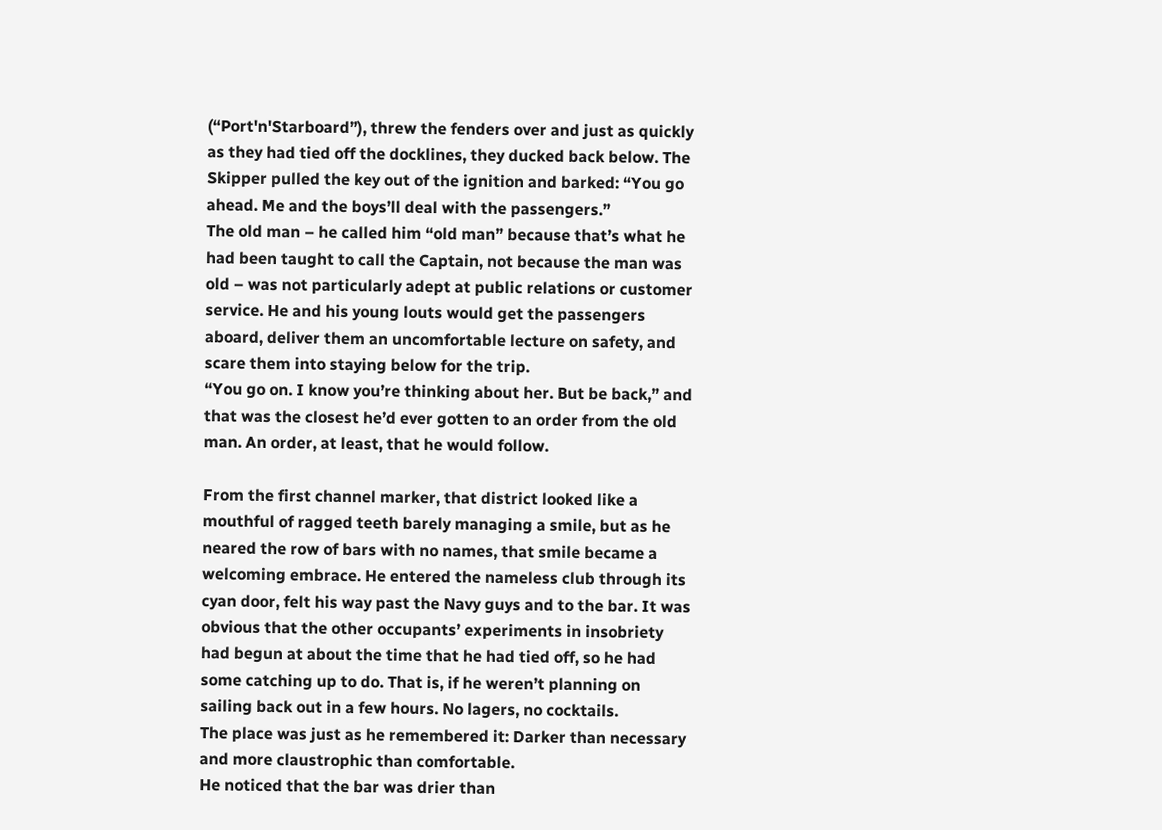(“Port'n'Starboard”), threw the fenders over and just as quickly as they had tied off the docklines, they ducked back below. The Skipper pulled the key out of the ignition and barked: “You go ahead. Me and the boys’ll deal with the passengers.”
The old man – he called him “old man” because that’s what he had been taught to call the Captain, not because the man was old – was not particularly adept at public relations or customer service. He and his young louts would get the passengers aboard, deliver them an uncomfortable lecture on safety, and scare them into staying below for the trip.
“You go on. I know you’re thinking about her. But be back,” and that was the closest he’d ever gotten to an order from the old man. An order, at least, that he would follow.

From the first channel marker, that district looked like a mouthful of ragged teeth barely managing a smile, but as he neared the row of bars with no names, that smile became a welcoming embrace. He entered the nameless club through its cyan door, felt his way past the Navy guys and to the bar. It was obvious that the other occupants’ experiments in insobriety had begun at about the time that he had tied off, so he had some catching up to do. That is, if he weren’t planning on sailing back out in a few hours. No lagers, no cocktails.
The place was just as he remembered it: Darker than necessary and more claustrophic than comfortable.
He noticed that the bar was drier than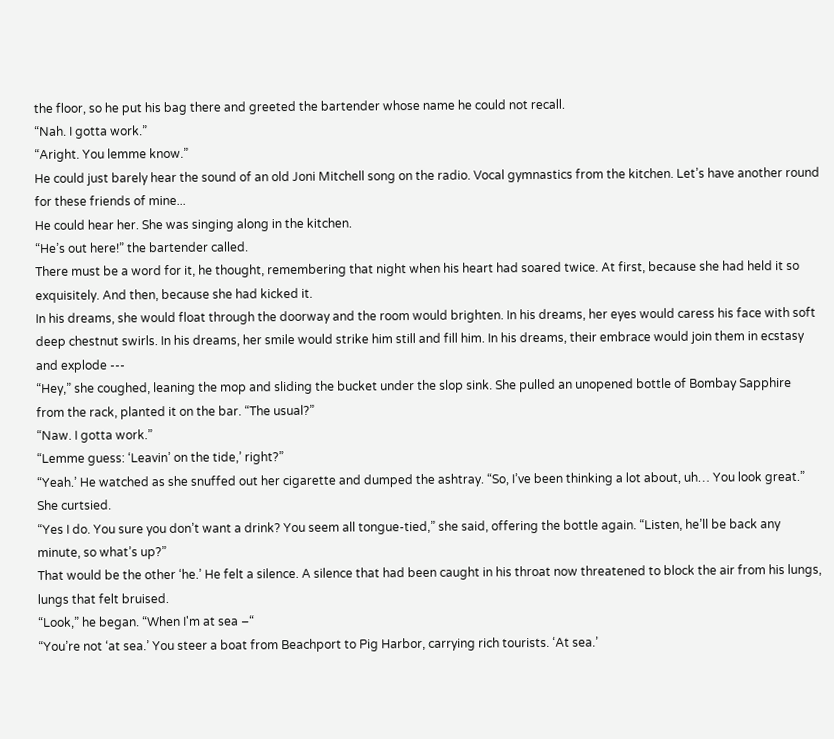the floor, so he put his bag there and greeted the bartender whose name he could not recall.
“Nah. I gotta work.”
“Aright. You lemme know.”
He could just barely hear the sound of an old Joni Mitchell song on the radio. Vocal gymnastics from the kitchen. Let’s have another round for these friends of mine...
He could hear her. She was singing along in the kitchen.
“He’s out here!” the bartender called.
There must be a word for it, he thought, remembering that night when his heart had soared twice. At first, because she had held it so exquisitely. And then, because she had kicked it.
In his dreams, she would float through the doorway and the room would brighten. In his dreams, her eyes would caress his face with soft deep chestnut swirls. In his dreams, her smile would strike him still and fill him. In his dreams, their embrace would join them in ecstasy and explode ---
“Hey,” she coughed, leaning the mop and sliding the bucket under the slop sink. She pulled an unopened bottle of Bombay Sapphire from the rack, planted it on the bar. “The usual?”
“Naw. I gotta work.”
“Lemme guess: ‘Leavin’ on the tide,’ right?”
“Yeah.’ He watched as she snuffed out her cigarette and dumped the ashtray. “So, I’ve been thinking a lot about, uh… You look great.”
She curtsied.
“Yes I do. You sure you don’t want a drink? You seem all tongue-tied,” she said, offering the bottle again. “Listen, he’ll be back any minute, so what’s up?”
That would be the other ‘he.’ He felt a silence. A silence that had been caught in his throat now threatened to block the air from his lungs, lungs that felt bruised.
“Look,” he began. “When I'm at sea –“
“You’re not ‘at sea.’ You steer a boat from Beachport to Pig Harbor, carrying rich tourists. ‘At sea.’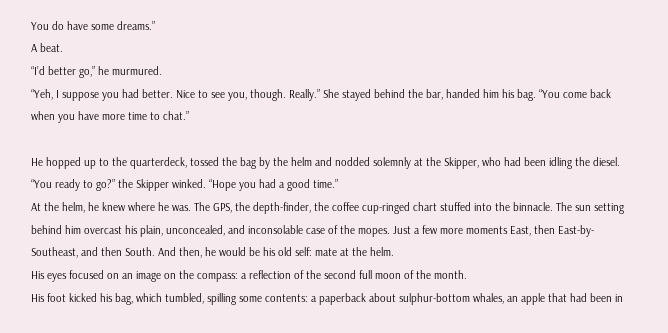You do have some dreams.”
A beat.
“I’d better go,” he murmured.
“Yeh, I suppose you had better. Nice to see you, though. Really.” She stayed behind the bar, handed him his bag. “You come back when you have more time to chat.”

He hopped up to the quarterdeck, tossed the bag by the helm and nodded solemnly at the Skipper, who had been idling the diesel.
“You ready to go?” the Skipper winked. “Hope you had a good time.”
At the helm, he knew where he was. The GPS, the depth-finder, the coffee cup-ringed chart stuffed into the binnacle. The sun setting behind him overcast his plain, unconcealed, and inconsolable case of the mopes. Just a few more moments East, then East-by-Southeast, and then South. And then, he would be his old self: mate at the helm.
His eyes focused on an image on the compass: a reflection of the second full moon of the month.
His foot kicked his bag, which tumbled, spilling some contents: a paperback about sulphur-bottom whales, an apple that had been in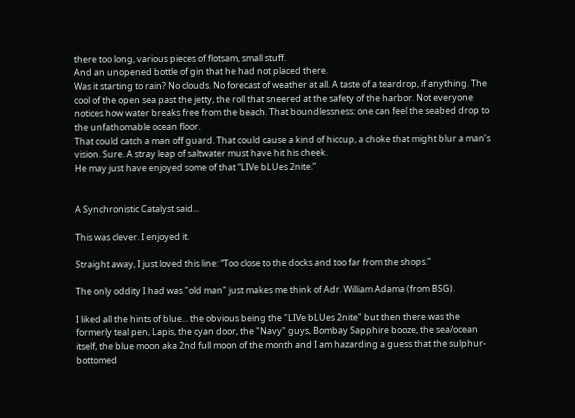there too long, various pieces of flotsam, small stuff.
And an unopened bottle of gin that he had not placed there.
Was it starting to rain? No clouds. No forecast of weather at all. A taste of a teardrop, if anything. The cool of the open sea past the jetty, the roll that sneered at the safety of the harbor. Not everyone notices how water breaks free from the beach. That boundlessness: one can feel the seabed drop to the unfathomable ocean floor.
That could catch a man off guard. That could cause a kind of hiccup, a choke that might blur a man’s vision. Sure. A stray leap of saltwater must have hit his cheek.
He may just have enjoyed some of that “LIVe bLUes 2nite.”


A Synchronistic Catalyst said...

This was clever. I enjoyed it.

Straight away, I just loved this line: “Too close to the docks and too far from the shops.”

The only oddity I had was "old man" just makes me think of Adr. William Adama (from BSG).

I liked all the hints of blue... the obvious being the "LIVe bLUes 2nite" but then there was the formerly teal pen, Lapis, the cyan door, the "Navy" guys, Bombay Sapphire booze, the sea/ocean itself, the blue moon aka 2nd full moon of the month and I am hazarding a guess that the sulphur-bottomed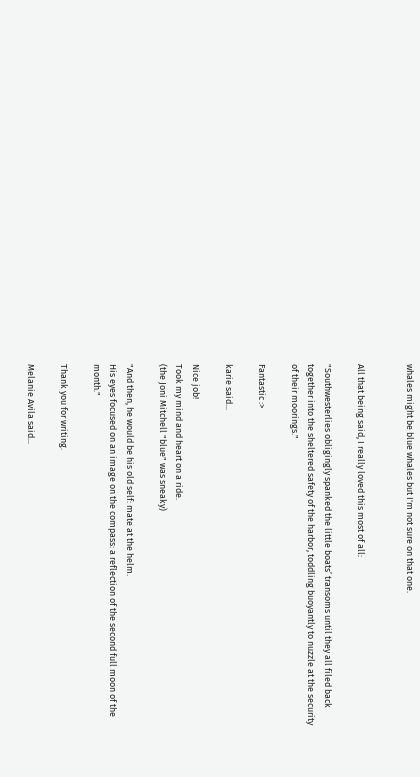whales might be blue whales but I'm not sure on that one.


All that being said, I really loved this most of all:

"Southwesterlies obligingly spanked the little boats’ transoms until they all filed back together into the sheltered safety of the harbor, toddling buoyantly to nuzzle at the security of their moorings."

Fantastic :>

karie said...

Nice job!
Took my mind and heart on a ride.
(the Joni Mitchell "blue" was sneaky)

"And then, he would be his old self: mate at the helm.
His eyes focused on an image on the compass: a reflection of the second full moon of the month."

Thank you for writing.

Melanie Avila said...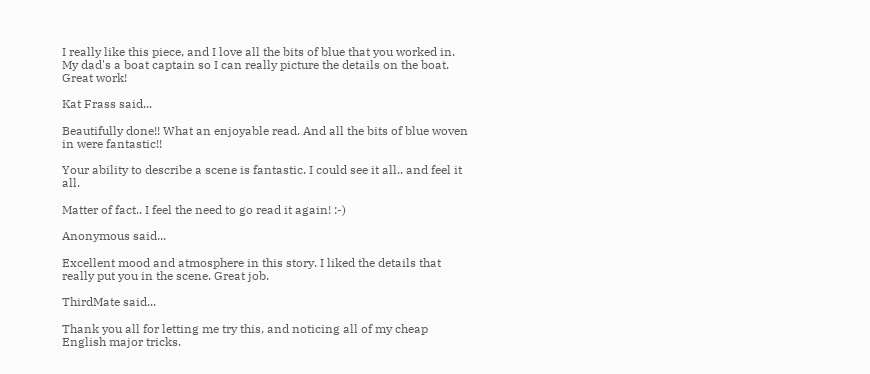I really like this piece, and I love all the bits of blue that you worked in. My dad's a boat captain so I can really picture the details on the boat. Great work!

Kat Frass said...

Beautifully done!! What an enjoyable read. And all the bits of blue woven in were fantastic!!

Your ability to describe a scene is fantastic. I could see it all.. and feel it all.

Matter of fact.. I feel the need to go read it again! :-)

Anonymous said...

Excellent mood and atmosphere in this story. I liked the details that really put you in the scene. Great job.

ThirdMate said...

Thank you all for letting me try this, and noticing all of my cheap English major tricks.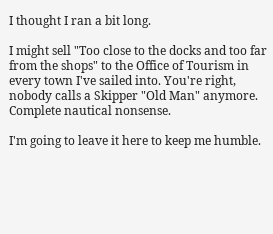I thought I ran a bit long.

I might sell "Too close to the docks and too far from the shops" to the Office of Tourism in every town I've sailed into. You're right, nobody calls a Skipper "Old Man" anymore. Complete nautical nonsense.

I'm going to leave it here to keep me humble.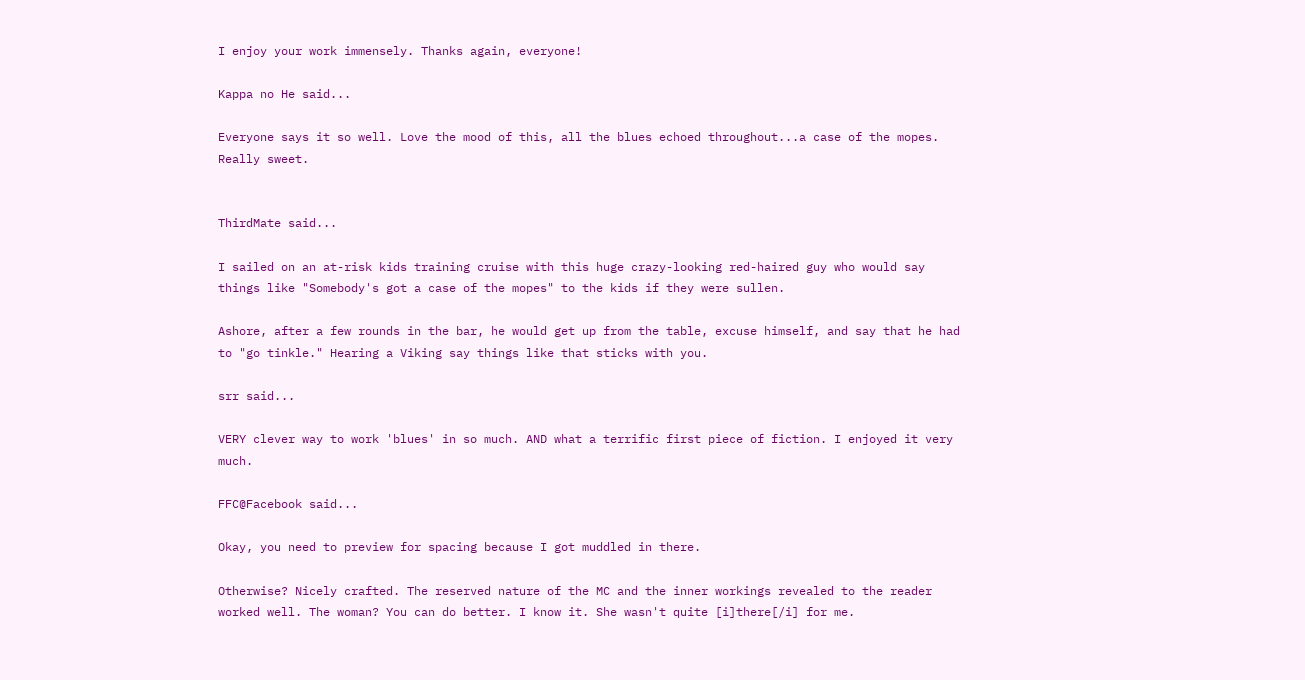I enjoy your work immensely. Thanks again, everyone!

Kappa no He said...

Everyone says it so well. Love the mood of this, all the blues echoed throughout...a case of the mopes. Really sweet.


ThirdMate said...

I sailed on an at-risk kids training cruise with this huge crazy-looking red-haired guy who would say things like "Somebody's got a case of the mopes" to the kids if they were sullen.

Ashore, after a few rounds in the bar, he would get up from the table, excuse himself, and say that he had to "go tinkle." Hearing a Viking say things like that sticks with you.

srr said...

VERY clever way to work 'blues' in so much. AND what a terrific first piece of fiction. I enjoyed it very much.

FFC@Facebook said...

Okay, you need to preview for spacing because I got muddled in there.

Otherwise? Nicely crafted. The reserved nature of the MC and the inner workings revealed to the reader worked well. The woman? You can do better. I know it. She wasn't quite [i]there[/i] for me.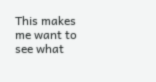This makes me want to see what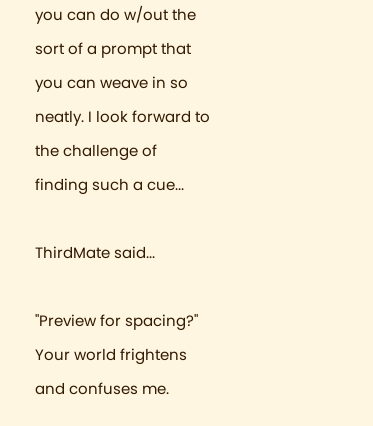you can do w/out the sort of a prompt that you can weave in so neatly. I look forward to the challenge of finding such a cue...

ThirdMate said...

"Preview for spacing?" Your world frightens and confuses me.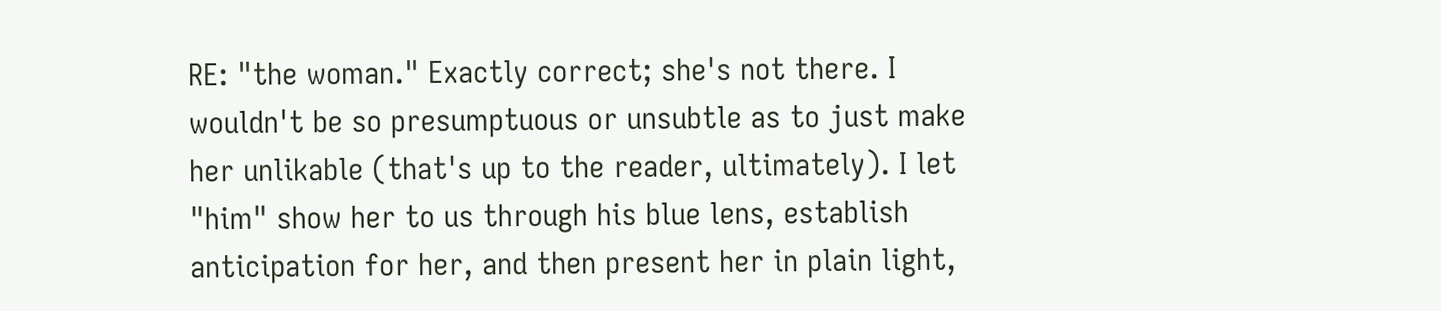RE: "the woman." Exactly correct; she's not there. I wouldn't be so presumptuous or unsubtle as to just make her unlikable (that's up to the reader, ultimately). I let "him" show her to us through his blue lens, establish anticipation for her, and then present her in plain light,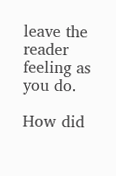leave the reader feeling as you do.

How did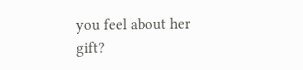you feel about her gift?